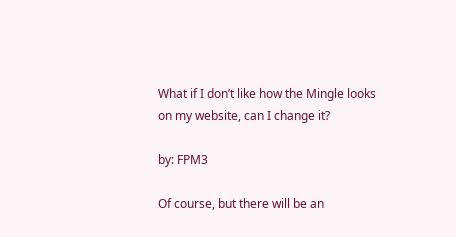What if I don’t like how the Mingle looks on my website, can I change it?

by: FPM3

Of course, but there will be an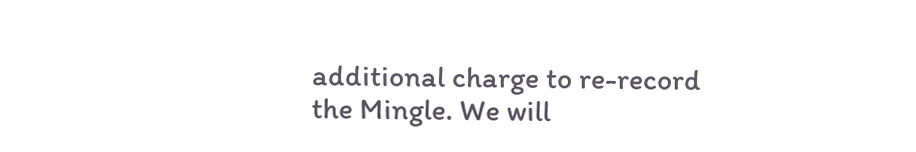additional charge to re-record the Mingle. We will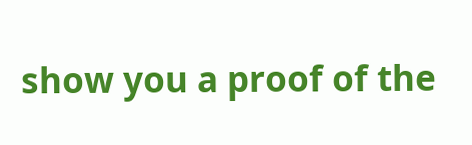show you a proof of the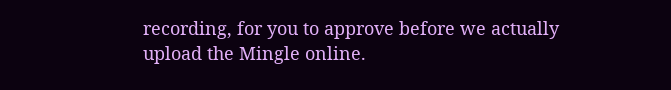recording, for you to approve before we actually upload the Mingle online.